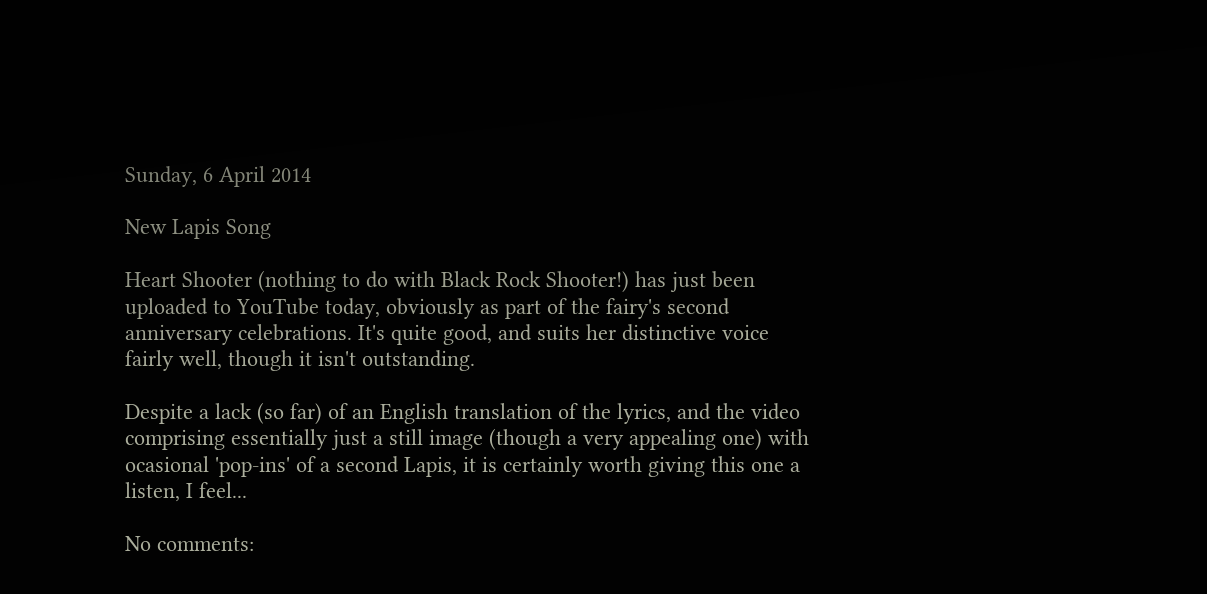Sunday, 6 April 2014

New Lapis Song

Heart Shooter (nothing to do with Black Rock Shooter!) has just been uploaded to YouTube today, obviously as part of the fairy's second anniversary celebrations. It's quite good, and suits her distinctive voice fairly well, though it isn't outstanding.

Despite a lack (so far) of an English translation of the lyrics, and the video comprising essentially just a still image (though a very appealing one) with ocasional 'pop-ins' of a second Lapis, it is certainly worth giving this one a listen, I feel...

No comments: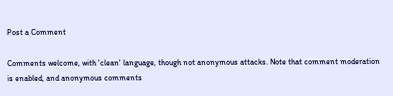Post a Comment

Comments welcome, with 'clean' language, though not anonymous attacks. Note that comment moderation is enabled, and anonymous comments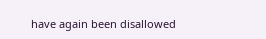have again been disallowed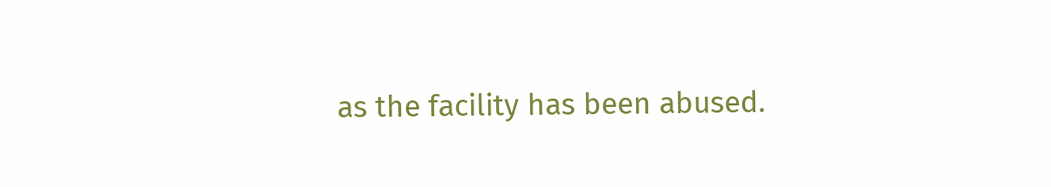as the facility has been abused.